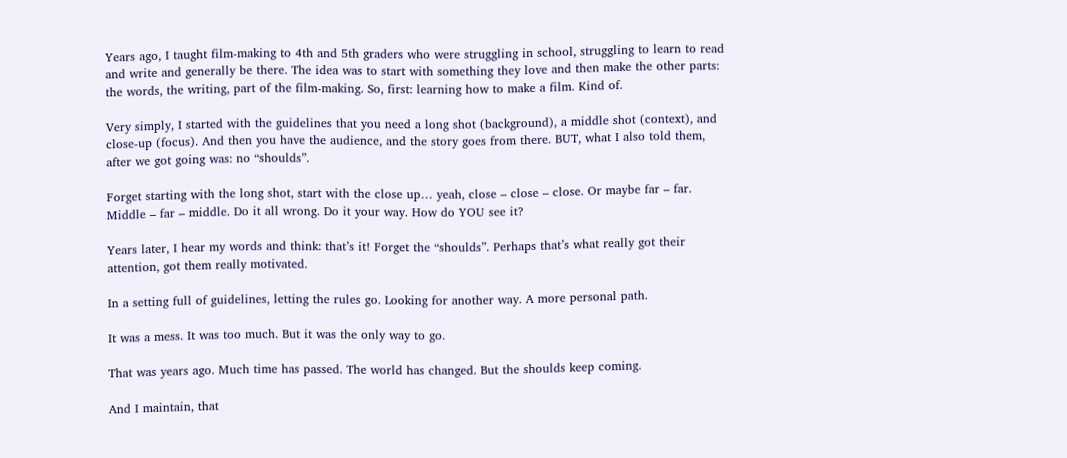Years ago, I taught film-making to 4th and 5th graders who were struggling in school, struggling to learn to read and write and generally be there. The idea was to start with something they love and then make the other parts: the words, the writing, part of the film-making. So, first: learning how to make a film. Kind of.

Very simply, I started with the guidelines that you need a long shot (background), a middle shot (context), and close-up (focus). And then you have the audience, and the story goes from there. BUT, what I also told them, after we got going was: no “shoulds”.

Forget starting with the long shot, start with the close up… yeah, close – close – close. Or maybe far – far. Middle – far – middle. Do it all wrong. Do it your way. How do YOU see it?

Years later, I hear my words and think: that’s it! Forget the “shoulds”. Perhaps that’s what really got their attention, got them really motivated.

In a setting full of guidelines, letting the rules go. Looking for another way. A more personal path.

It was a mess. It was too much. But it was the only way to go.

That was years ago. Much time has passed. The world has changed. But the shoulds keep coming.

And I maintain, that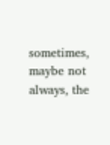sometimes, maybe not always, the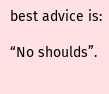best advice is:

“No shoulds”.